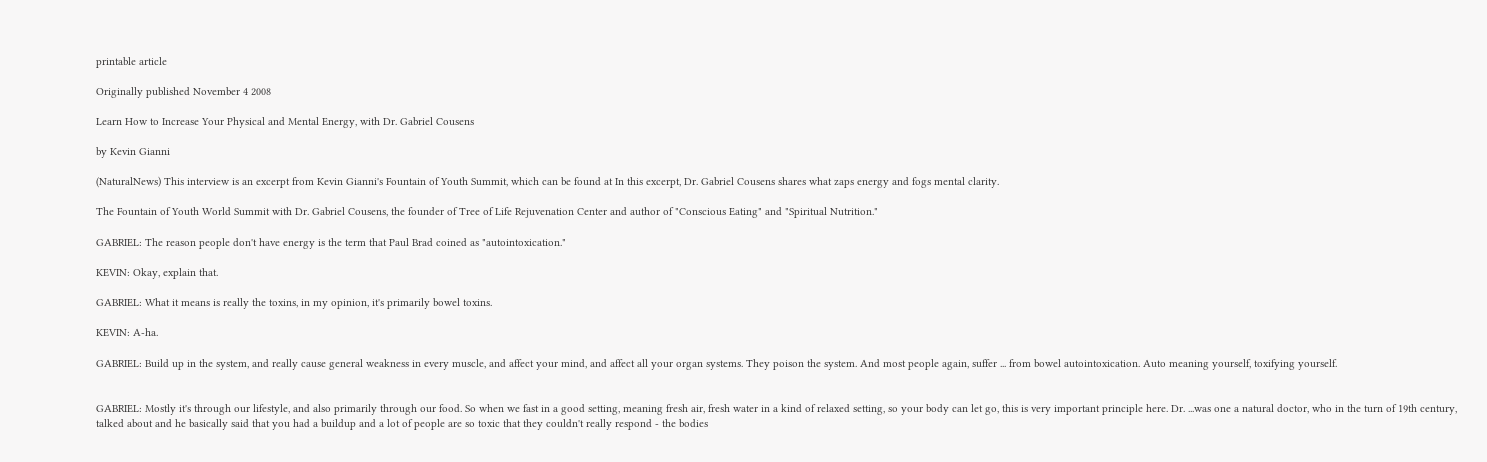printable article

Originally published November 4 2008

Learn How to Increase Your Physical and Mental Energy, with Dr. Gabriel Cousens

by Kevin Gianni

(NaturalNews) This interview is an excerpt from Kevin Gianni's Fountain of Youth Summit, which can be found at In this excerpt, Dr. Gabriel Cousens shares what zaps energy and fogs mental clarity.

The Fountain of Youth World Summit with Dr. Gabriel Cousens, the founder of Tree of Life Rejuvenation Center and author of "Conscious Eating" and "Spiritual Nutrition."

GABRIEL: The reason people don't have energy is the term that Paul Brad coined as "autointoxication."

KEVIN: Okay, explain that.

GABRIEL: What it means is really the toxins, in my opinion, it's primarily bowel toxins.

KEVIN: A-ha.

GABRIEL: Build up in the system, and really cause general weakness in every muscle, and affect your mind, and affect all your organ systems. They poison the system. And most people again, suffer ... from bowel autointoxication. Auto meaning yourself, toxifying yourself.


GABRIEL: Mostly it's through our lifestyle, and also primarily through our food. So when we fast in a good setting, meaning fresh air, fresh water in a kind of relaxed setting, so your body can let go, this is very important principle here. Dr. ...was one a natural doctor, who in the turn of 19th century, talked about and he basically said that you had a buildup and a lot of people are so toxic that they couldn't really respond - the bodies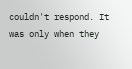couldn't respond. It was only when they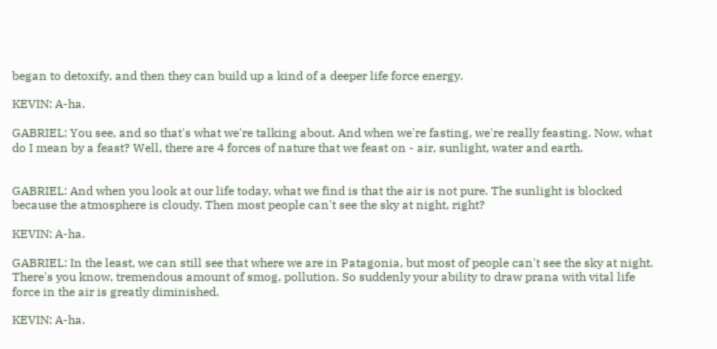began to detoxify, and then they can build up a kind of a deeper life force energy.

KEVIN: A-ha.

GABRIEL: You see, and so that's what we're talking about. And when we're fasting, we're really feasting. Now, what do I mean by a feast? Well, there are 4 forces of nature that we feast on - air, sunlight, water and earth.


GABRIEL: And when you look at our life today, what we find is that the air is not pure. The sunlight is blocked because the atmosphere is cloudy. Then most people can't see the sky at night, right?

KEVIN: A-ha.

GABRIEL: In the least, we can still see that where we are in Patagonia, but most of people can't see the sky at night. There's you know, tremendous amount of smog, pollution. So suddenly your ability to draw prana with vital life force in the air is greatly diminished.

KEVIN: A-ha.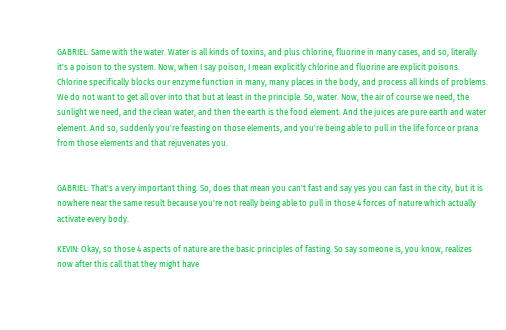GABRIEL: Same with the water. Water is all kinds of toxins, and plus chlorine, fluorine in many cases, and so, literally it's a poison to the system. Now, when I say poison, I mean explicitly chlorine and fluorine are explicit poisons. Chlorine specifically blocks our enzyme function in many, many places in the body, and process all kinds of problems. We do not want to get all over into that but at least in the principle. So, water. Now, the air of course we need, the sunlight we need, and the clean water, and then the earth is the food element. And the juices are pure earth and water element. And so, suddenly you're feasting on those elements, and you're being able to pull in the life force or prana from those elements and that rejuvenates you.


GABRIEL: That's a very important thing. So, does that mean you can't fast and say yes you can fast in the city, but it is nowhere near the same result because you're not really being able to pull in those 4 forces of nature which actually activate every body.

KEVIN: Okay, so those 4 aspects of nature are the basic principles of fasting. So say someone is, you know, realizes now after this call that they might have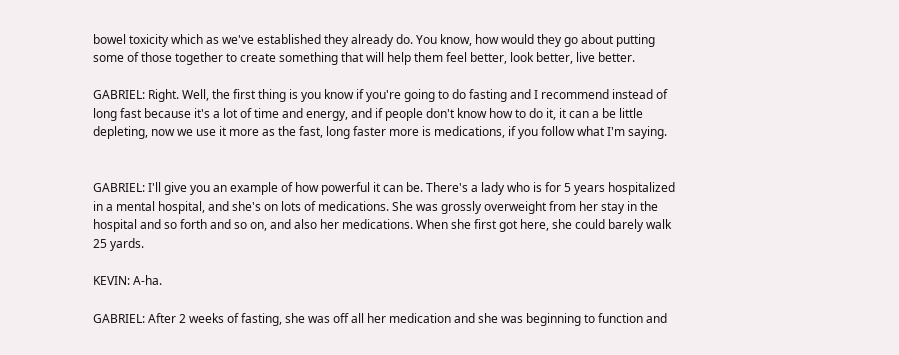bowel toxicity which as we've established they already do. You know, how would they go about putting some of those together to create something that will help them feel better, look better, live better.

GABRIEL: Right. Well, the first thing is you know if you're going to do fasting and I recommend instead of long fast because it's a lot of time and energy, and if people don't know how to do it, it can a be little depleting, now we use it more as the fast, long faster more is medications, if you follow what I'm saying.


GABRIEL: I'll give you an example of how powerful it can be. There's a lady who is for 5 years hospitalized in a mental hospital, and she's on lots of medications. She was grossly overweight from her stay in the hospital and so forth and so on, and also her medications. When she first got here, she could barely walk 25 yards.

KEVIN: A-ha.

GABRIEL: After 2 weeks of fasting, she was off all her medication and she was beginning to function and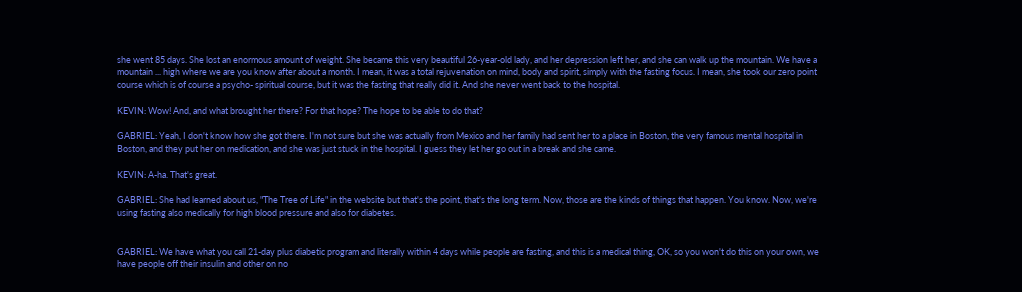she went 85 days. She lost an enormous amount of weight. She became this very beautiful 26-year-old lady, and her depression left her, and she can walk up the mountain. We have a mountain ... high where we are you know after about a month. I mean, it was a total rejuvenation on mind, body and spirit, simply with the fasting focus. I mean, she took our zero point course which is of course a psycho- spiritual course, but it was the fasting that really did it. And she never went back to the hospital.

KEVIN: Wow! And, and what brought her there? For that hope? The hope to be able to do that?

GABRIEL: Yeah, I don't know how she got there. I'm not sure but she was actually from Mexico and her family had sent her to a place in Boston, the very famous mental hospital in Boston, and they put her on medication, and she was just stuck in the hospital. I guess they let her go out in a break and she came.

KEVIN: A-ha. That's great.

GABRIEL: She had learned about us, "The Tree of Life" in the website but that's the point, that's the long term. Now, those are the kinds of things that happen. You know. Now, we're using fasting also medically for high blood pressure and also for diabetes.


GABRIEL: We have what you call 21-day plus diabetic program and literally within 4 days while people are fasting, and this is a medical thing, OK, so you won't do this on your own, we have people off their insulin and other on no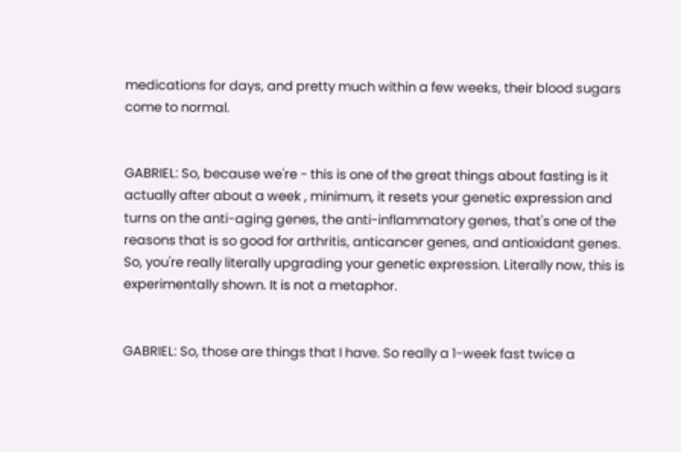medications for days, and pretty much within a few weeks, their blood sugars come to normal.


GABRIEL: So, because we're - this is one of the great things about fasting is it actually after about a week , minimum, it resets your genetic expression and turns on the anti-aging genes, the anti-inflammatory genes, that's one of the reasons that is so good for arthritis, anticancer genes, and antioxidant genes. So, you're really literally upgrading your genetic expression. Literally now, this is experimentally shown. It is not a metaphor.


GABRIEL: So, those are things that I have. So really a 1-week fast twice a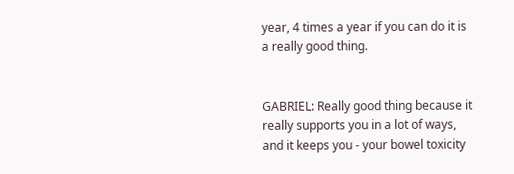year, 4 times a year if you can do it is a really good thing.


GABRIEL: Really good thing because it really supports you in a lot of ways, and it keeps you - your bowel toxicity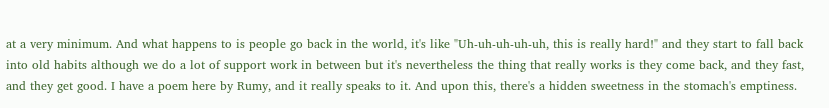at a very minimum. And what happens to is people go back in the world, it's like "Uh-uh-uh-uh-uh, this is really hard!" and they start to fall back into old habits although we do a lot of support work in between but it's nevertheless the thing that really works is they come back, and they fast, and they get good. I have a poem here by Rumy, and it really speaks to it. And upon this, there's a hidden sweetness in the stomach's emptiness.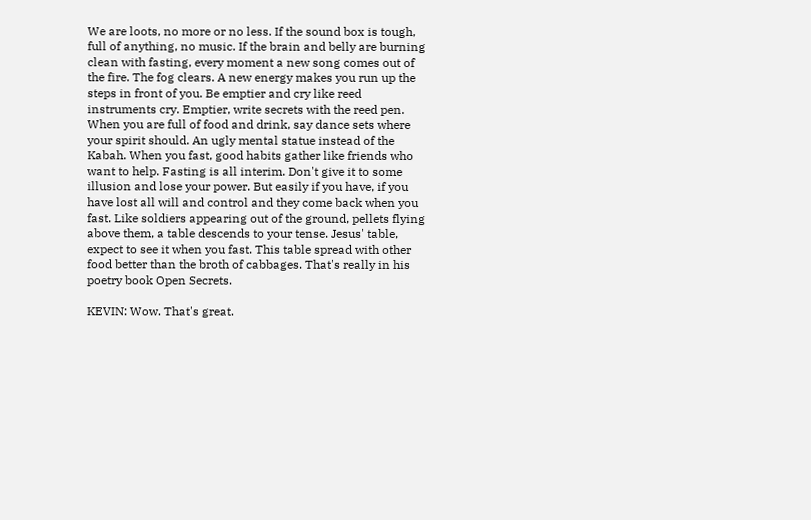We are loots, no more or no less. If the sound box is tough, full of anything, no music. If the brain and belly are burning clean with fasting, every moment a new song comes out of the fire. The fog clears. A new energy makes you run up the steps in front of you. Be emptier and cry like reed instruments cry. Emptier, write secrets with the reed pen. When you are full of food and drink, say dance sets where your spirit should. An ugly mental statue instead of the Kabah. When you fast, good habits gather like friends who want to help. Fasting is all interim. Don't give it to some illusion and lose your power. But easily if you have, if you have lost all will and control and they come back when you fast. Like soldiers appearing out of the ground, pellets flying above them, a table descends to your tense. Jesus' table, expect to see it when you fast. This table spread with other food better than the broth of cabbages. That's really in his poetry book Open Secrets.

KEVIN: Wow. That's great.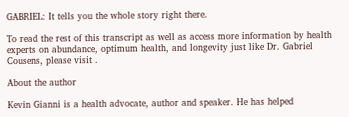GABRIEL: It tells you the whole story right there.

To read the rest of this transcript as well as access more information by health experts on abundance, optimum health, and longevity just like Dr. Gabriel Cousens, please visit .

About the author

Kevin Gianni is a health advocate, author and speaker. He has helped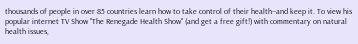thousands of people in over 85 countries learn how to take control of their health--and keep it. To view his popular internet TV Show "The Renegade Health Show" (and get a free gift!) with commentary on natural health issues,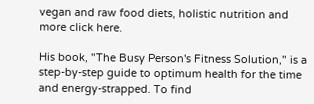vegan and raw food diets, holistic nutrition and more click here.

His book, "The Busy Person's Fitness Solution," is a step-by-step guide to optimum health for the time and energy-strapped. To find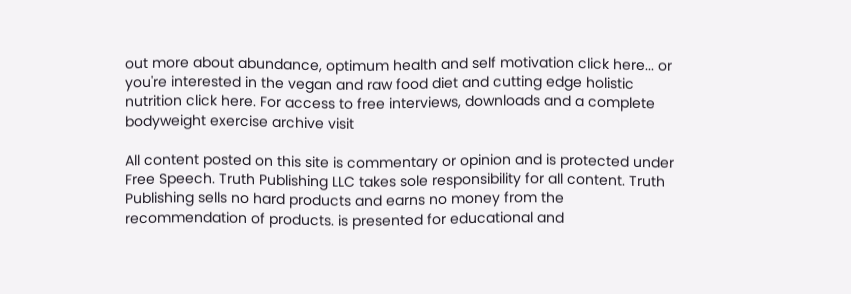out more about abundance, optimum health and self motivation click here... or you're interested in the vegan and raw food diet and cutting edge holistic nutrition click here. For access to free interviews, downloads and a complete bodyweight exercise archive visit

All content posted on this site is commentary or opinion and is protected under Free Speech. Truth Publishing LLC takes sole responsibility for all content. Truth Publishing sells no hard products and earns no money from the recommendation of products. is presented for educational and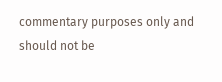commentary purposes only and should not be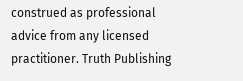construed as professional advice from any licensed practitioner. Truth Publishing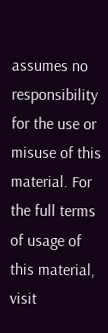assumes no responsibility for the use or misuse of this material. For the full terms of usage of this material, visit